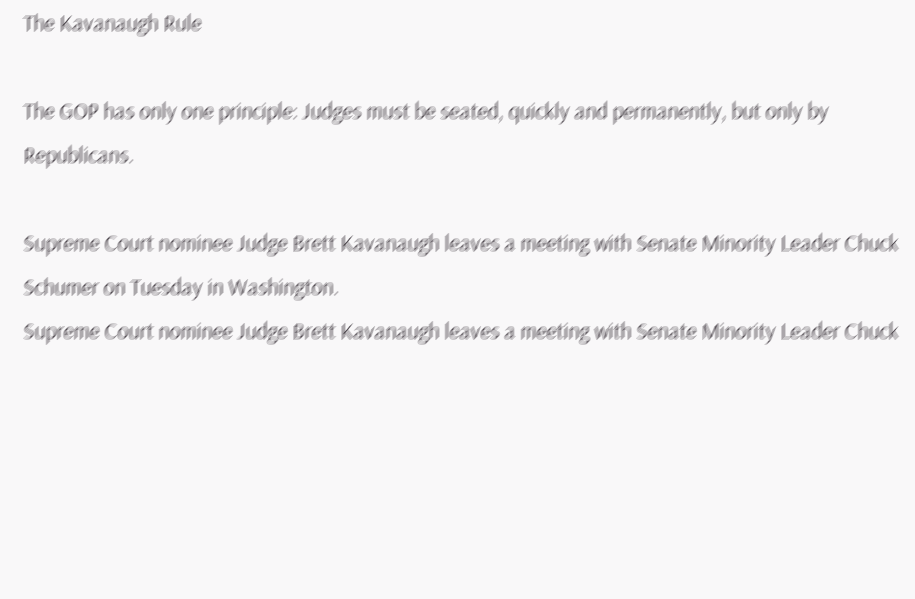The Kavanaugh Rule

The GOP has only one principle: Judges must be seated, quickly and permanently, but only by Republicans.

Supreme Court nominee Judge Brett Kavanaugh leaves a meeting with Senate Minority Leader Chuck Schumer on Tuesday in Washington.
Supreme Court nominee Judge Brett Kavanaugh leaves a meeting with Senate Minority Leader Chuck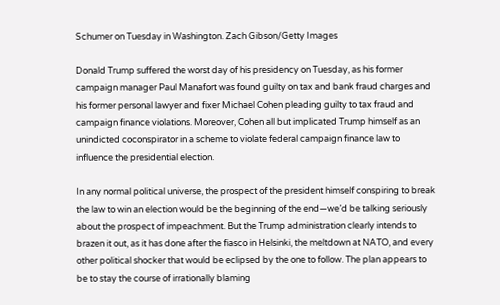Schumer on Tuesday in Washington. Zach Gibson/Getty Images

Donald Trump suffered the worst day of his presidency on Tuesday, as his former campaign manager Paul Manafort was found guilty on tax and bank fraud charges and his former personal lawyer and fixer Michael Cohen pleading guilty to tax fraud and campaign finance violations. Moreover, Cohen all but implicated Trump himself as an unindicted coconspirator in a scheme to violate federal campaign finance law to influence the presidential election.

In any normal political universe, the prospect of the president himself conspiring to break the law to win an election would be the beginning of the end—we’d be talking seriously about the prospect of impeachment. But the Trump administration clearly intends to brazen it out, as it has done after the fiasco in Helsinki, the meltdown at NATO, and every other political shocker that would be eclipsed by the one to follow. The plan appears to be to stay the course of irrationally blaming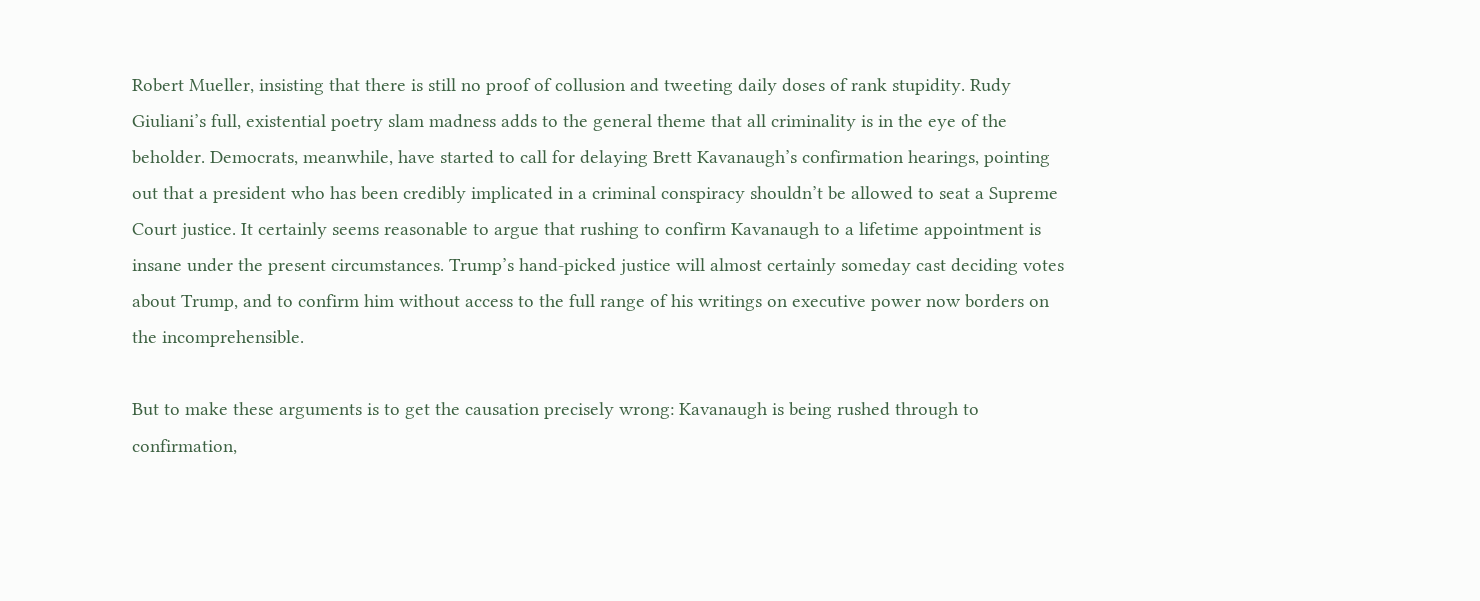Robert Mueller, insisting that there is still no proof of collusion and tweeting daily doses of rank stupidity. Rudy Giuliani’s full, existential poetry slam madness adds to the general theme that all criminality is in the eye of the beholder. Democrats, meanwhile, have started to call for delaying Brett Kavanaugh’s confirmation hearings, pointing out that a president who has been credibly implicated in a criminal conspiracy shouldn’t be allowed to seat a Supreme Court justice. It certainly seems reasonable to argue that rushing to confirm Kavanaugh to a lifetime appointment is insane under the present circumstances. Trump’s hand-picked justice will almost certainly someday cast deciding votes about Trump, and to confirm him without access to the full range of his writings on executive power now borders on the incomprehensible.

But to make these arguments is to get the causation precisely wrong: Kavanaugh is being rushed through to confirmation,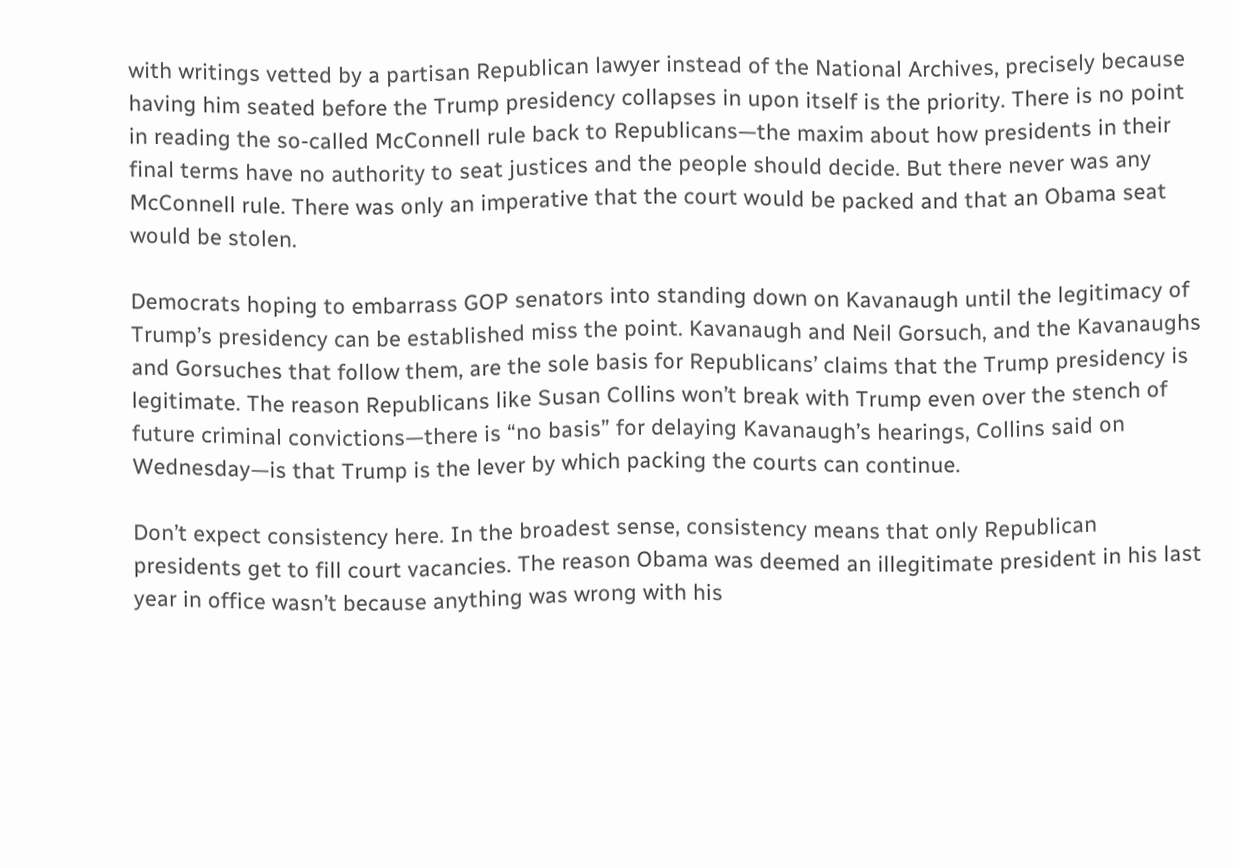with writings vetted by a partisan Republican lawyer instead of the National Archives, precisely because having him seated before the Trump presidency collapses in upon itself is the priority. There is no point in reading the so-called McConnell rule back to Republicans—the maxim about how presidents in their final terms have no authority to seat justices and the people should decide. But there never was any McConnell rule. There was only an imperative that the court would be packed and that an Obama seat would be stolen.

Democrats hoping to embarrass GOP senators into standing down on Kavanaugh until the legitimacy of Trump’s presidency can be established miss the point. Kavanaugh and Neil Gorsuch, and the Kavanaughs and Gorsuches that follow them, are the sole basis for Republicans’ claims that the Trump presidency is legitimate. The reason Republicans like Susan Collins won’t break with Trump even over the stench of future criminal convictions—there is “no basis” for delaying Kavanaugh’s hearings, Collins said on Wednesday—is that Trump is the lever by which packing the courts can continue.

Don’t expect consistency here. In the broadest sense, consistency means that only Republican presidents get to fill court vacancies. The reason Obama was deemed an illegitimate president in his last year in office wasn’t because anything was wrong with his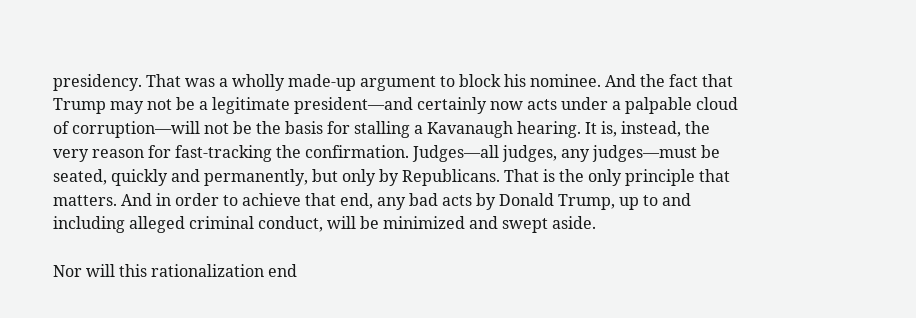presidency. That was a wholly made-up argument to block his nominee. And the fact that Trump may not be a legitimate president—and certainly now acts under a palpable cloud of corruption—will not be the basis for stalling a Kavanaugh hearing. It is, instead, the very reason for fast-tracking the confirmation. Judges—all judges, any judges—must be seated, quickly and permanently, but only by Republicans. That is the only principle that matters. And in order to achieve that end, any bad acts by Donald Trump, up to and including alleged criminal conduct, will be minimized and swept aside.

Nor will this rationalization end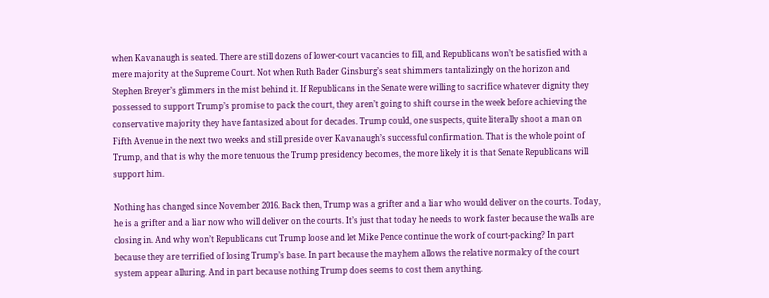when Kavanaugh is seated. There are still dozens of lower-court vacancies to fill, and Republicans won’t be satisfied with a mere majority at the Supreme Court. Not when Ruth Bader Ginsburg’s seat shimmers tantalizingly on the horizon and Stephen Breyer’s glimmers in the mist behind it. If Republicans in the Senate were willing to sacrifice whatever dignity they possessed to support Trump’s promise to pack the court, they aren’t going to shift course in the week before achieving the conservative majority they have fantasized about for decades. Trump could, one suspects, quite literally shoot a man on Fifth Avenue in the next two weeks and still preside over Kavanaugh’s successful confirmation. That is the whole point of Trump, and that is why the more tenuous the Trump presidency becomes, the more likely it is that Senate Republicans will support him.

Nothing has changed since November 2016. Back then, Trump was a grifter and a liar who would deliver on the courts. Today, he is a grifter and a liar now who will deliver on the courts. It’s just that today he needs to work faster because the walls are closing in. And why won’t Republicans cut Trump loose and let Mike Pence continue the work of court-packing? In part because they are terrified of losing Trump’s base. In part because the mayhem allows the relative normalcy of the court system appear alluring. And in part because nothing Trump does seems to cost them anything.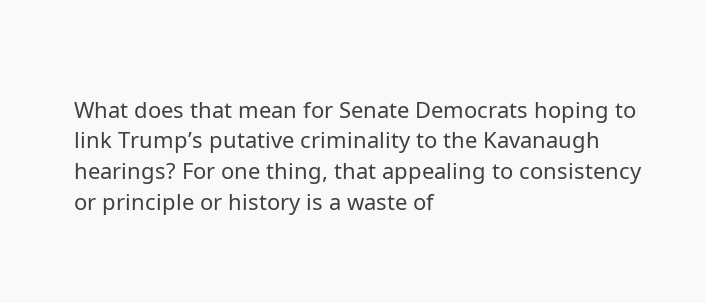What does that mean for Senate Democrats hoping to link Trump’s putative criminality to the Kavanaugh hearings? For one thing, that appealing to consistency or principle or history is a waste of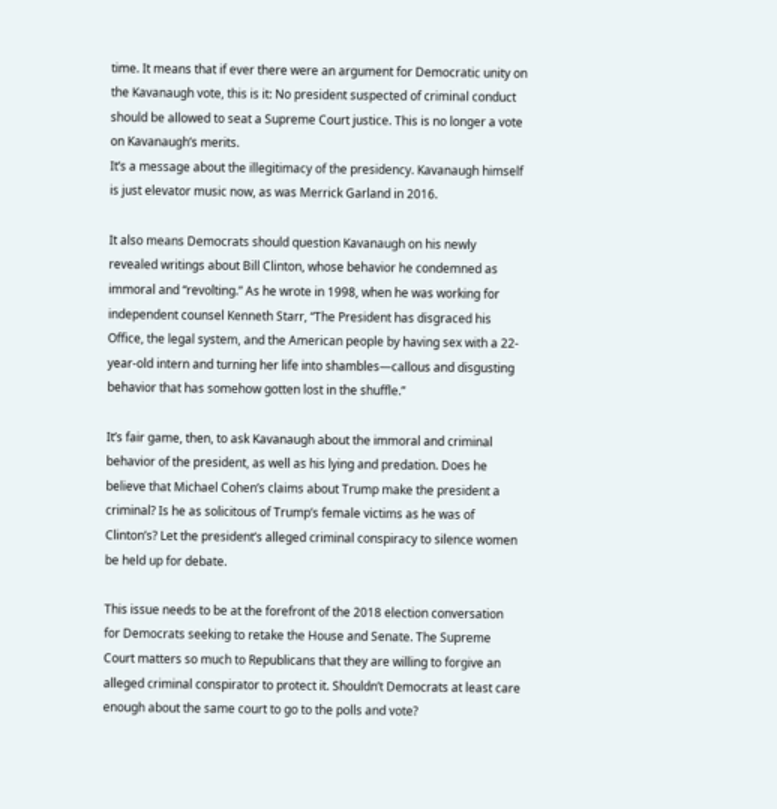time. It means that if ever there were an argument for Democratic unity on the Kavanaugh vote, this is it: No president suspected of criminal conduct should be allowed to seat a Supreme Court justice. This is no longer a vote on Kavanaugh’s merits.
It’s a message about the illegitimacy of the presidency. Kavanaugh himself is just elevator music now, as was Merrick Garland in 2016.

It also means Democrats should question Kavanaugh on his newly revealed writings about Bill Clinton, whose behavior he condemned as immoral and “revolting.” As he wrote in 1998, when he was working for independent counsel Kenneth Starr, “The President has disgraced his Office, the legal system, and the American people by having sex with a 22-year-old intern and turning her life into shambles—callous and disgusting behavior that has somehow gotten lost in the shuffle.”

It’s fair game, then, to ask Kavanaugh about the immoral and criminal behavior of the president, as well as his lying and predation. Does he believe that Michael Cohen’s claims about Trump make the president a criminal? Is he as solicitous of Trump’s female victims as he was of Clinton’s? Let the president’s alleged criminal conspiracy to silence women be held up for debate.

This issue needs to be at the forefront of the 2018 election conversation for Democrats seeking to retake the House and Senate. The Supreme Court matters so much to Republicans that they are willing to forgive an alleged criminal conspirator to protect it. Shouldn’t Democrats at least care enough about the same court to go to the polls and vote?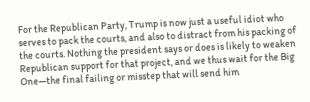For the Republican Party, Trump is now just a useful idiot who serves to pack the courts, and also to distract from his packing of the courts. Nothing the president says or does is likely to weaken Republican support for that project, and we thus wait for the Big One—the final failing or misstep that will send him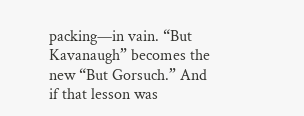packing—in vain. “But Kavanaugh” becomes the new “But Gorsuch.” And if that lesson was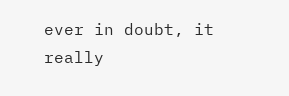ever in doubt, it really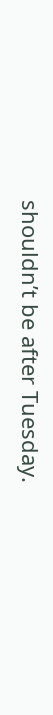shouldn’t be after Tuesday.